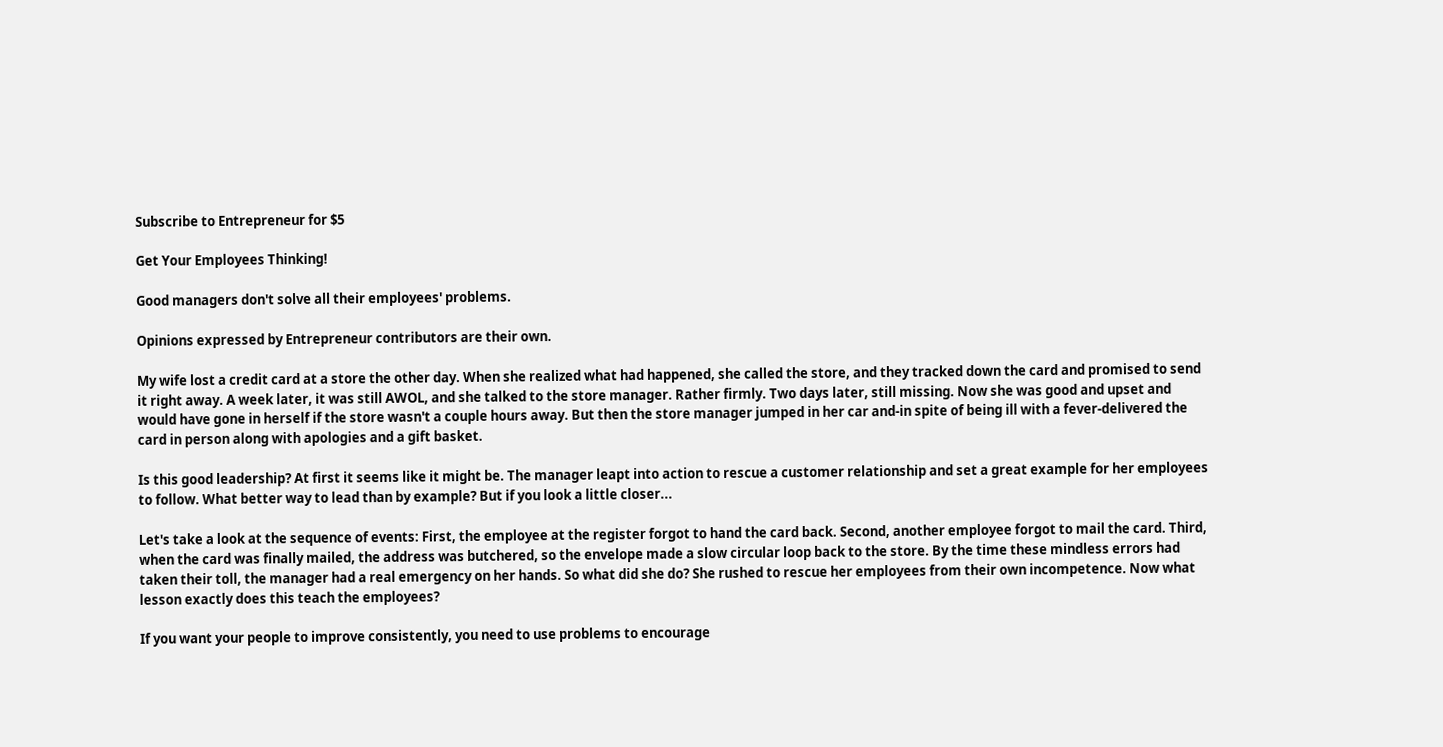Subscribe to Entrepreneur for $5

Get Your Employees Thinking!

Good managers don't solve all their employees' problems.

Opinions expressed by Entrepreneur contributors are their own.

My wife lost a credit card at a store the other day. When she realized what had happened, she called the store, and they tracked down the card and promised to send it right away. A week later, it was still AWOL, and she talked to the store manager. Rather firmly. Two days later, still missing. Now she was good and upset and would have gone in herself if the store wasn't a couple hours away. But then the store manager jumped in her car and-in spite of being ill with a fever-delivered the card in person along with apologies and a gift basket.

Is this good leadership? At first it seems like it might be. The manager leapt into action to rescue a customer relationship and set a great example for her employees to follow. What better way to lead than by example? But if you look a little closer...

Let's take a look at the sequence of events: First, the employee at the register forgot to hand the card back. Second, another employee forgot to mail the card. Third, when the card was finally mailed, the address was butchered, so the envelope made a slow circular loop back to the store. By the time these mindless errors had taken their toll, the manager had a real emergency on her hands. So what did she do? She rushed to rescue her employees from their own incompetence. Now what lesson exactly does this teach the employees?

If you want your people to improve consistently, you need to use problems to encourage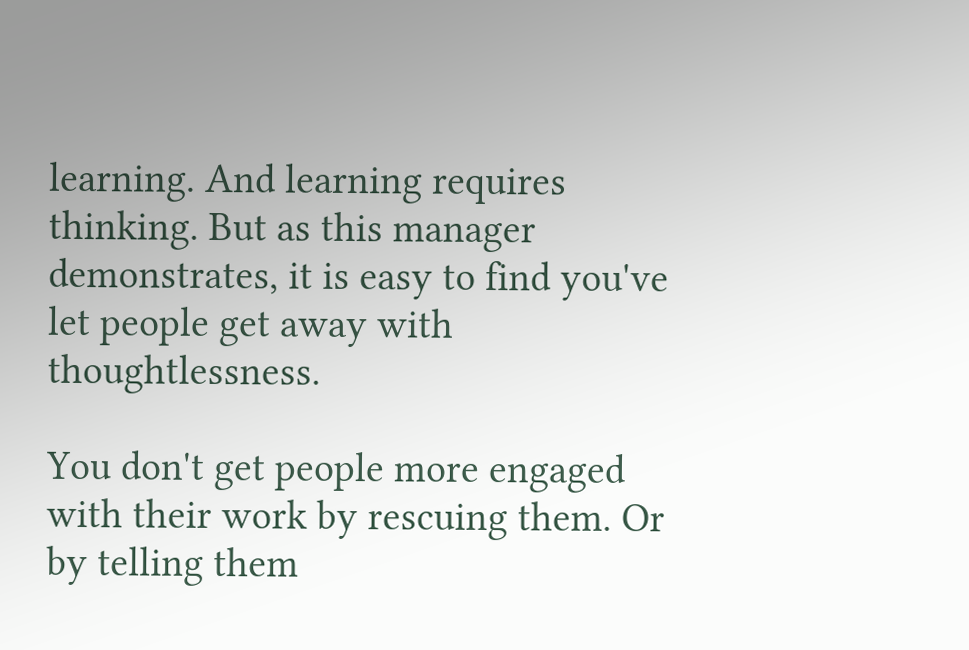learning. And learning requires thinking. But as this manager demonstrates, it is easy to find you've let people get away with thoughtlessness.

You don't get people more engaged with their work by rescuing them. Or by telling them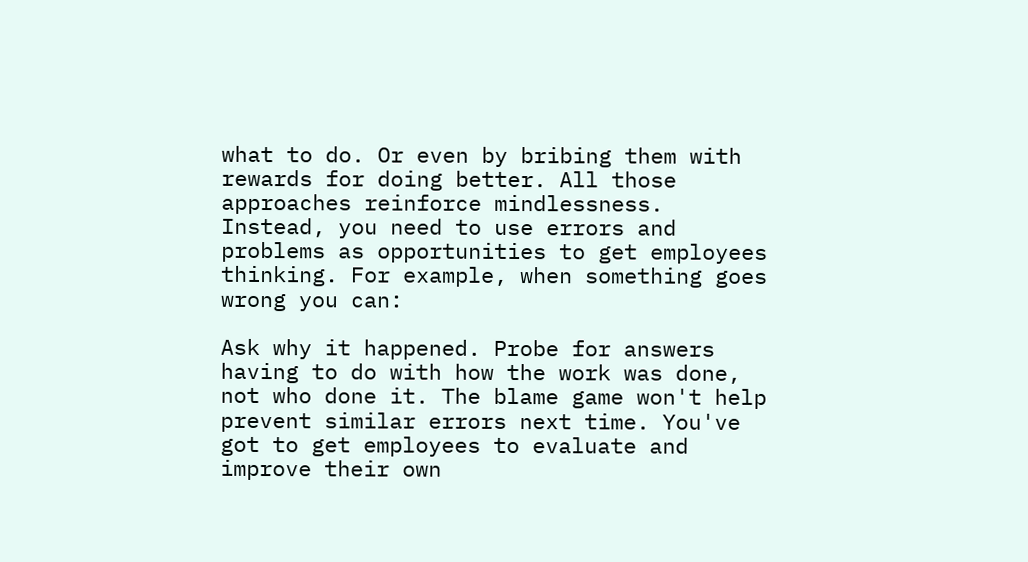what to do. Or even by bribing them with rewards for doing better. All those approaches reinforce mindlessness. Instead, you need to use errors and problems as opportunities to get employees thinking. For example, when something goes wrong you can:

Ask why it happened. Probe for answers having to do with how the work was done, not who done it. The blame game won't help prevent similar errors next time. You've got to get employees to evaluate and improve their own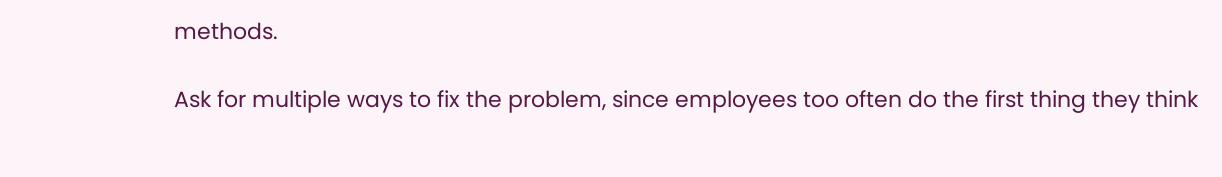methods.

Ask for multiple ways to fix the problem, since employees too often do the first thing they think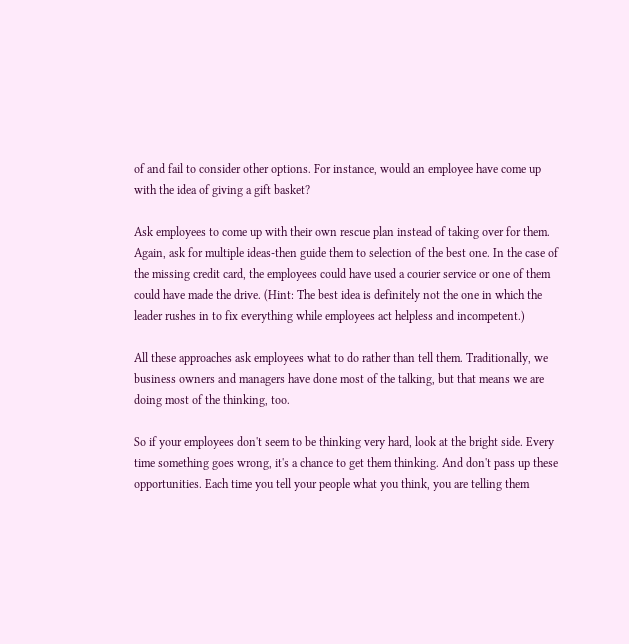of and fail to consider other options. For instance, would an employee have come up with the idea of giving a gift basket?

Ask employees to come up with their own rescue plan instead of taking over for them. Again, ask for multiple ideas-then guide them to selection of the best one. In the case of the missing credit card, the employees could have used a courier service or one of them could have made the drive. (Hint: The best idea is definitely not the one in which the leader rushes in to fix everything while employees act helpless and incompetent.)

All these approaches ask employees what to do rather than tell them. Traditionally, we business owners and managers have done most of the talking, but that means we are doing most of the thinking, too.

So if your employees don't seem to be thinking very hard, look at the bright side. Every time something goes wrong, it's a chance to get them thinking. And don't pass up these opportunities. Each time you tell your people what you think, you are telling them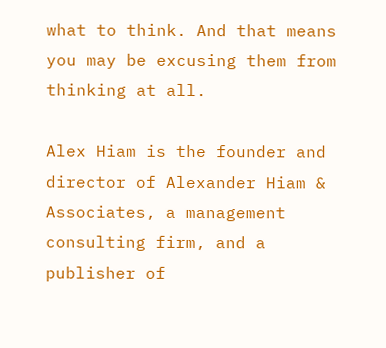what to think. And that means you may be excusing them from thinking at all.

Alex Hiam is the founder and director of Alexander Hiam & Associates, a management consulting firm, and a publisher of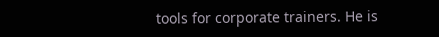tools for corporate trainers. He is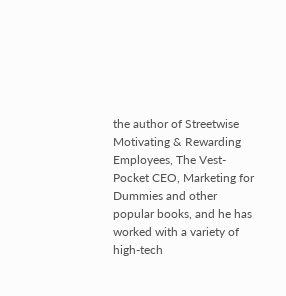the author of Streetwise Motivating & Rewarding Employees, The Vest-Pocket CEO, Marketing for Dummies and other popular books, and he has worked with a variety of high-tech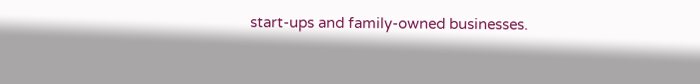start-ups and family-owned businesses.